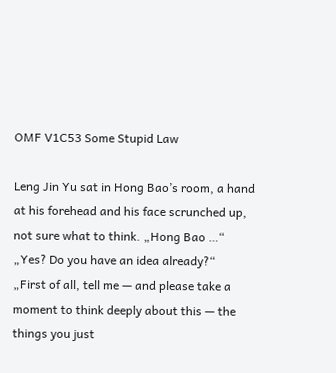OMF V1C53 Some Stupid Law

Leng Jin Yu sat in Hong Bao’s room, a hand at his forehead and his face scrunched up, not sure what to think. „Hong Bao …“
„Yes? Do you have an idea already?“
„First of all, tell me — and please take a moment to think deeply about this — the things you just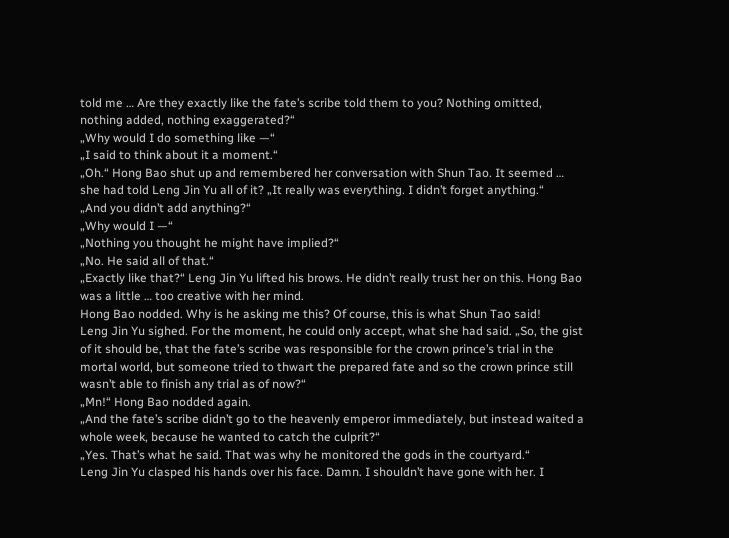told me … Are they exactly like the fate’s scribe told them to you? Nothing omitted, nothing added, nothing exaggerated?“
„Why would I do something like —“
„I said to think about it a moment.“
„Oh.“ Hong Bao shut up and remembered her conversation with Shun Tao. It seemed … she had told Leng Jin Yu all of it? „It really was everything. I didn’t forget anything.“
„And you didn’t add anything?“
„Why would I —“
„Nothing you thought he might have implied?“
„No. He said all of that.“
„Exactly like that?“ Leng Jin Yu lifted his brows. He didn’t really trust her on this. Hong Bao was a little … too creative with her mind.
Hong Bao nodded. Why is he asking me this? Of course, this is what Shun Tao said!
Leng Jin Yu sighed. For the moment, he could only accept, what she had said. „So, the gist of it should be, that the fate’s scribe was responsible for the crown prince’s trial in the mortal world, but someone tried to thwart the prepared fate and so the crown prince still wasn’t able to finish any trial as of now?“
„Mn!“ Hong Bao nodded again.
„And the fate’s scribe didn’t go to the heavenly emperor immediately, but instead waited a whole week, because he wanted to catch the culprit?“
„Yes. That’s what he said. That was why he monitored the gods in the courtyard.“
Leng Jin Yu clasped his hands over his face. Damn. I shouldn’t have gone with her. I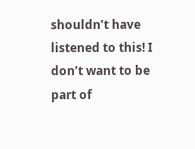shouldn’t have listened to this! I don’t want to be part of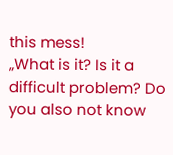this mess!
„What is it? Is it a difficult problem? Do you also not know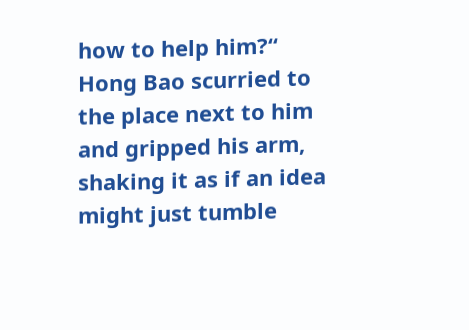how to help him?“ Hong Bao scurried to the place next to him and gripped his arm, shaking it as if an idea might just tumble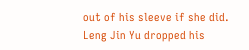out of his sleeve if she did.
Leng Jin Yu dropped his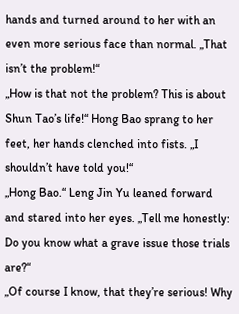hands and turned around to her with an even more serious face than normal. „That isn’t the problem!“
„How is that not the problem? This is about Shun Tao’s life!“ Hong Bao sprang to her feet, her hands clenched into fists. „I shouldn’t have told you!“
„Hong Bao.“ Leng Jin Yu leaned forward and stared into her eyes. „Tell me honestly: Do you know what a grave issue those trials are?“
„Of course I know, that they’re serious! Why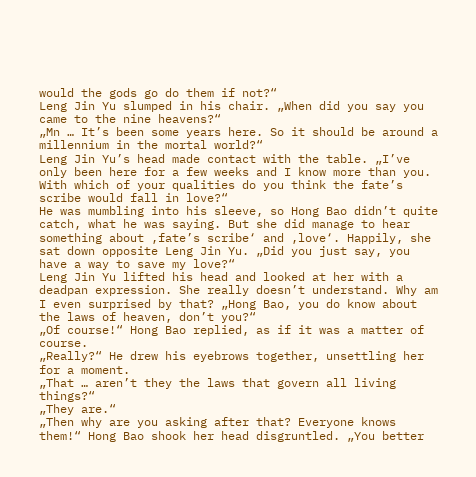would the gods go do them if not?“
Leng Jin Yu slumped in his chair. „When did you say you came to the nine heavens?“
„Mn … It’s been some years here. So it should be around a millennium in the mortal world?“
Leng Jin Yu’s head made contact with the table. „I’ve only been here for a few weeks and I know more than you. With which of your qualities do you think the fate’s scribe would fall in love?“
He was mumbling into his sleeve, so Hong Bao didn’t quite catch, what he was saying. But she did manage to hear something about ‚fate’s scribe‘ and ‚love‘. Happily, she sat down opposite Leng Jin Yu. „Did you just say, you have a way to save my love?“
Leng Jin Yu lifted his head and looked at her with a deadpan expression. She really doesn’t understand. Why am I even surprised by that? „Hong Bao, you do know about the laws of heaven, don’t you?“
„Of course!“ Hong Bao replied, as if it was a matter of course.
„Really?“ He drew his eyebrows together, unsettling her for a moment.
„That … aren’t they the laws that govern all living things?“
„They are.“
„Then why are you asking after that? Everyone knows them!“ Hong Bao shook her head disgruntled. „You better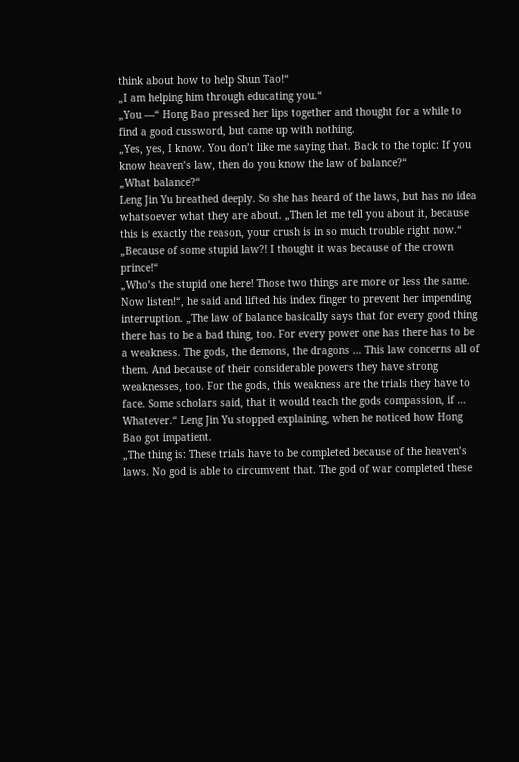think about how to help Shun Tao!“
„I am helping him through educating you.“
„You —“ Hong Bao pressed her lips together and thought for a while to find a good cussword, but came up with nothing.
„Yes, yes, I know. You don’t like me saying that. Back to the topic: If you know heaven’s law, then do you know the law of balance?“
„What balance?“
Leng Jin Yu breathed deeply. So she has heard of the laws, but has no idea whatsoever what they are about. „Then let me tell you about it, because this is exactly the reason, your crush is in so much trouble right now.“
„Because of some stupid law?! I thought it was because of the crown prince!“
„Who’s the stupid one here! Those two things are more or less the same. Now listen!“, he said and lifted his index finger to prevent her impending interruption. „The law of balance basically says that for every good thing there has to be a bad thing, too. For every power one has there has to be a weakness. The gods, the demons, the dragons … This law concerns all of them. And because of their considerable powers they have strong weaknesses, too. For the gods, this weakness are the trials they have to face. Some scholars said, that it would teach the gods compassion, if … Whatever.“ Leng Jin Yu stopped explaining, when he noticed how Hong Bao got impatient.
„The thing is: These trials have to be completed because of the heaven’s laws. No god is able to circumvent that. The god of war completed these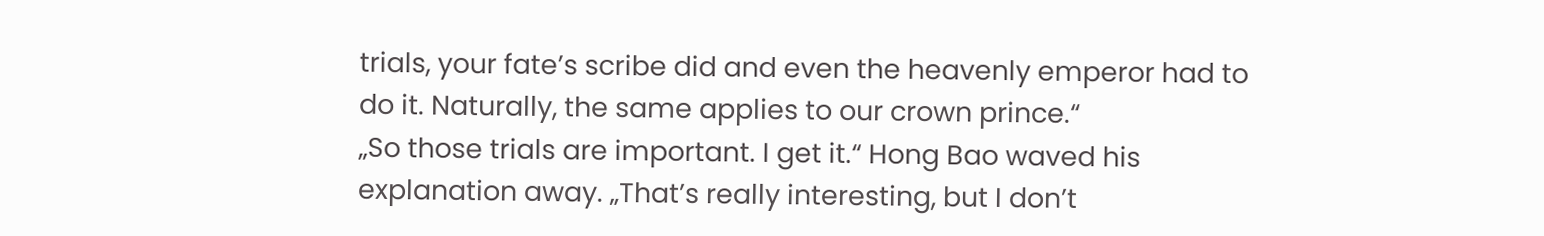trials, your fate’s scribe did and even the heavenly emperor had to do it. Naturally, the same applies to our crown prince.“
„So those trials are important. I get it.“ Hong Bao waved his explanation away. „That’s really interesting, but I don’t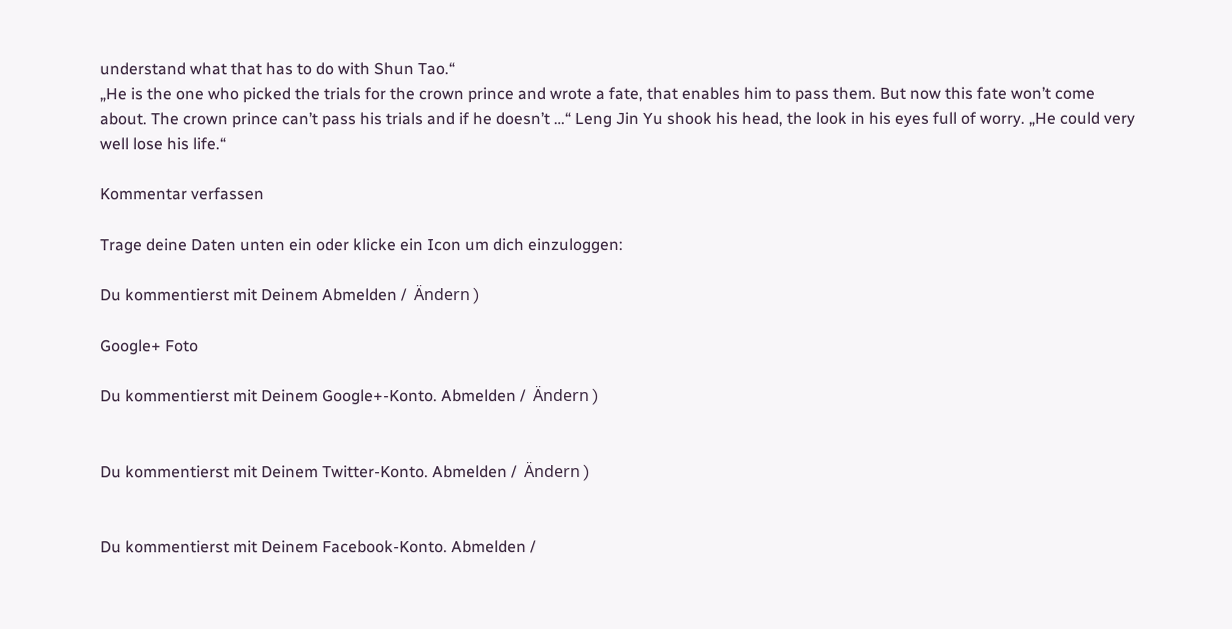understand what that has to do with Shun Tao.“
„He is the one who picked the trials for the crown prince and wrote a fate, that enables him to pass them. But now this fate won’t come about. The crown prince can’t pass his trials and if he doesn’t …“ Leng Jin Yu shook his head, the look in his eyes full of worry. „He could very well lose his life.“

Kommentar verfassen

Trage deine Daten unten ein oder klicke ein Icon um dich einzuloggen:

Du kommentierst mit Deinem Abmelden /  Ändern )

Google+ Foto

Du kommentierst mit Deinem Google+-Konto. Abmelden /  Ändern )


Du kommentierst mit Deinem Twitter-Konto. Abmelden /  Ändern )


Du kommentierst mit Deinem Facebook-Konto. Abmelden /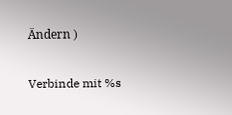Ändern )

Verbinde mit %s